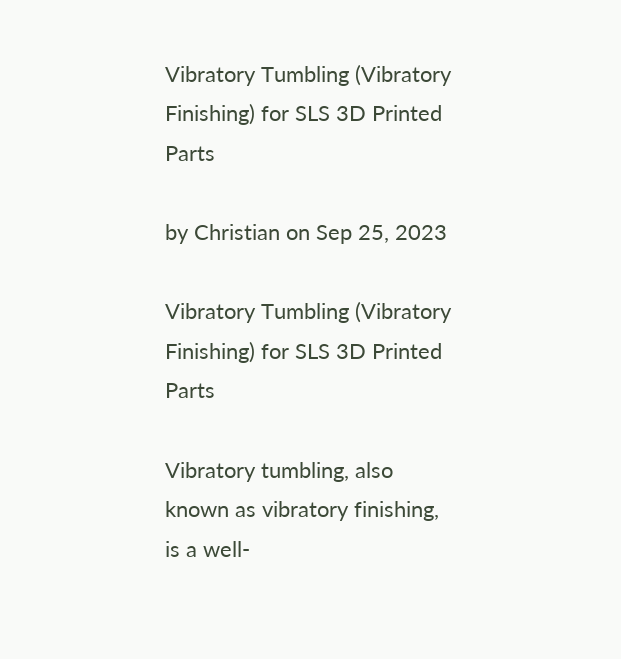Vibratory Tumbling (Vibratory Finishing) for SLS 3D Printed Parts

by Christian on Sep 25, 2023

Vibratory Tumbling (Vibratory Finishing) for SLS 3D Printed Parts

Vibratory tumbling, also known as vibratory finishing, is a well-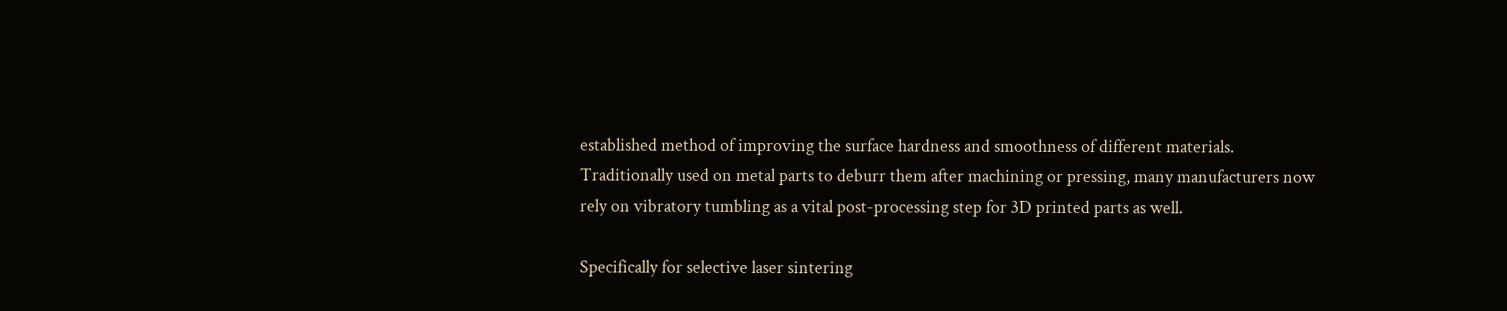established method of improving the surface hardness and smoothness of different materials. Traditionally used on metal parts to deburr them after machining or pressing, many manufacturers now rely on vibratory tumbling as a vital post-processing step for 3D printed parts as well.

Specifically for selective laser sintering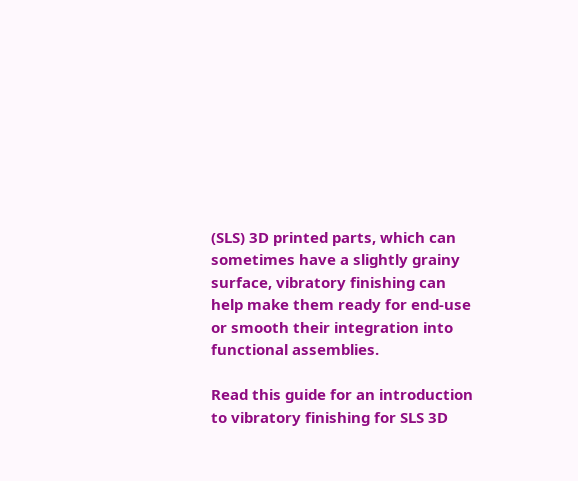(SLS) 3D printed parts, which can sometimes have a slightly grainy surface, vibratory finishing can help make them ready for end-use or smooth their integration into functional assemblies.

Read this guide for an introduction to vibratory finishing for SLS 3D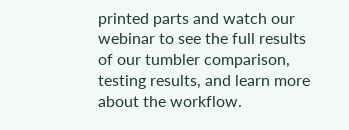printed parts and watch our webinar to see the full results of our tumbler comparison, testing results, and learn more about the workflow.